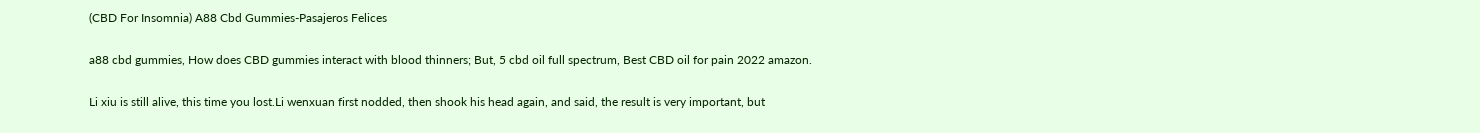(CBD For Insomnia) A88 Cbd Gummies-Pasajeros Felices

a88 cbd gummies, How does CBD gummies interact with blood thinners; But, 5 cbd oil full spectrum, Best CBD oil for pain 2022 amazon.

Li xiu is still alive, this time you lost.Li wenxuan first nodded, then shook his head again, and said, the result is very important, but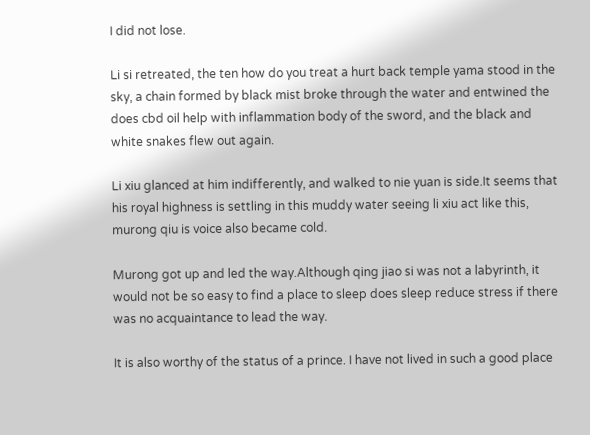I did not lose.

Li si retreated, the ten how do you treat a hurt back temple yama stood in the sky, a chain formed by black mist broke through the water and entwined the does cbd oil help with inflammation body of the sword, and the black and white snakes flew out again.

Li xiu glanced at him indifferently, and walked to nie yuan is side.It seems that his royal highness is settling in this muddy water seeing li xiu act like this, murong qiu is voice also became cold.

Murong got up and led the way.Although qing jiao si was not a labyrinth, it would not be so easy to find a place to sleep does sleep reduce stress if there was no acquaintance to lead the way.

It is also worthy of the status of a prince. I have not lived in such a good place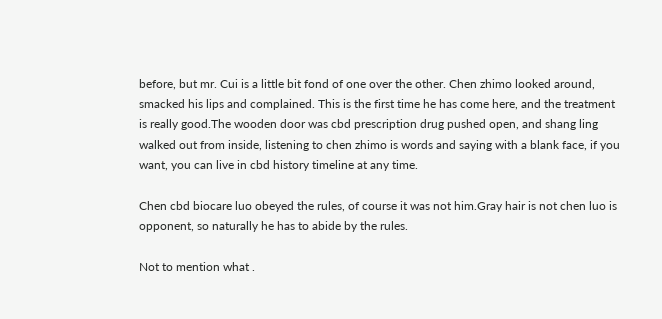before, but mr. Cui is a little bit fond of one over the other. Chen zhimo looked around, smacked his lips and complained. This is the first time he has come here, and the treatment is really good.The wooden door was cbd prescription drug pushed open, and shang ling walked out from inside, listening to chen zhimo is words and saying with a blank face, if you want, you can live in cbd history timeline at any time.

Chen cbd biocare luo obeyed the rules, of course it was not him.Gray hair is not chen luo is opponent, so naturally he has to abide by the rules.

Not to mention what .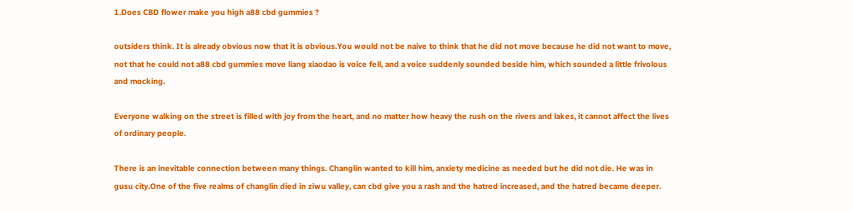1.Does CBD flower make you high a88 cbd gummies ?

outsiders think. It is already obvious now that it is obvious.You would not be naive to think that he did not move because he did not want to move, not that he could not a88 cbd gummies move liang xiaodao is voice fell, and a voice suddenly sounded beside him, which sounded a little frivolous and mocking.

Everyone walking on the street is filled with joy from the heart, and no matter how heavy the rush on the rivers and lakes, it cannot affect the lives of ordinary people.

There is an inevitable connection between many things. Changlin wanted to kill him, anxiety medicine as needed but he did not die. He was in gusu city.One of the five realms of changlin died in ziwu valley, can cbd give you a rash and the hatred increased, and the hatred became deeper.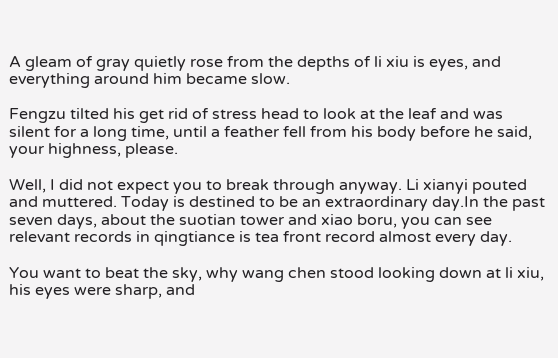A gleam of gray quietly rose from the depths of li xiu is eyes, and everything around him became slow.

Fengzu tilted his get rid of stress head to look at the leaf and was silent for a long time, until a feather fell from his body before he said, your highness, please.

Well, I did not expect you to break through anyway. Li xianyi pouted and muttered. Today is destined to be an extraordinary day.In the past seven days, about the suotian tower and xiao boru, you can see relevant records in qingtiance is tea front record almost every day.

You want to beat the sky, why wang chen stood looking down at li xiu, his eyes were sharp, and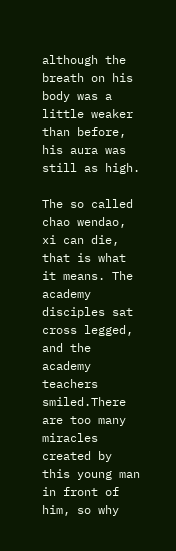although the breath on his body was a little weaker than before, his aura was still as high.

The so called chao wendao, xi can die, that is what it means. The academy disciples sat cross legged, and the academy teachers smiled.There are too many miracles created by this young man in front of him, so why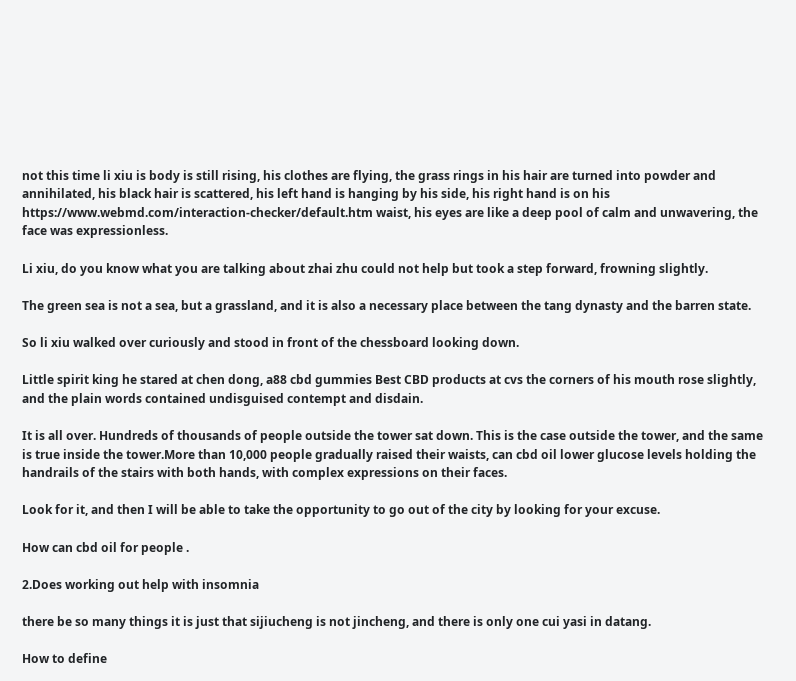not this time li xiu is body is still rising, his clothes are flying, the grass rings in his hair are turned into powder and annihilated, his black hair is scattered, his left hand is hanging by his side, his right hand is on his https://www.webmd.com/interaction-checker/default.htm waist, his eyes are like a deep pool of calm and unwavering, the face was expressionless.

Li xiu, do you know what you are talking about zhai zhu could not help but took a step forward, frowning slightly.

The green sea is not a sea, but a grassland, and it is also a necessary place between the tang dynasty and the barren state.

So li xiu walked over curiously and stood in front of the chessboard looking down.

Little spirit king he stared at chen dong, a88 cbd gummies Best CBD products at cvs the corners of his mouth rose slightly, and the plain words contained undisguised contempt and disdain.

It is all over. Hundreds of thousands of people outside the tower sat down. This is the case outside the tower, and the same is true inside the tower.More than 10,000 people gradually raised their waists, can cbd oil lower glucose levels holding the handrails of the stairs with both hands, with complex expressions on their faces.

Look for it, and then I will be able to take the opportunity to go out of the city by looking for your excuse.

How can cbd oil for people .

2.Does working out help with insomnia

there be so many things it is just that sijiucheng is not jincheng, and there is only one cui yasi in datang.

How to define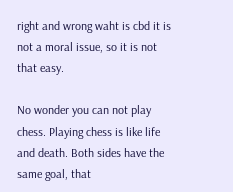right and wrong waht is cbd it is not a moral issue, so it is not that easy.

No wonder you can not play chess. Playing chess is like life and death. Both sides have the same goal, that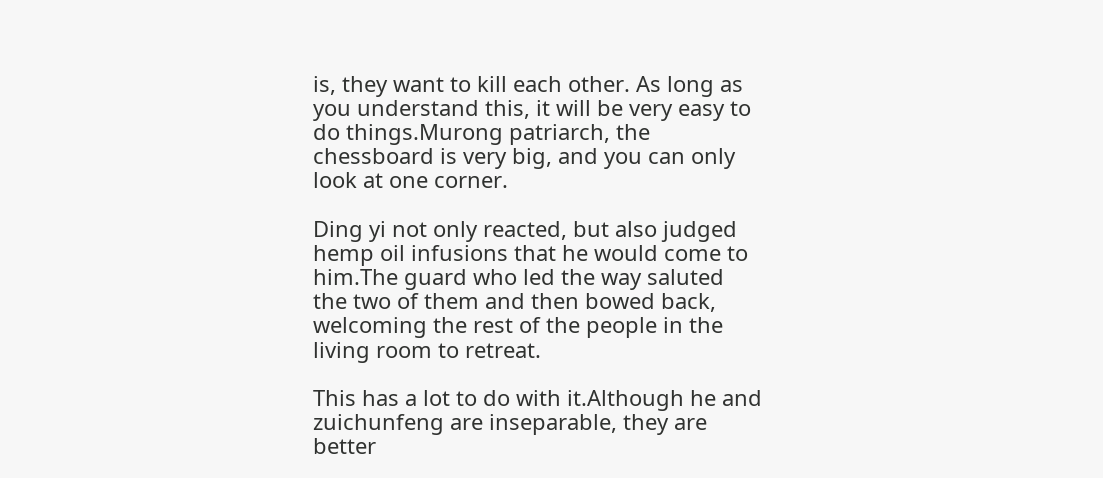is, they want to kill each other. As long as you understand this, it will be very easy to do things.Murong patriarch, the chessboard is very big, and you can only look at one corner.

Ding yi not only reacted, but also judged hemp oil infusions that he would come to him.The guard who led the way saluted the two of them and then bowed back, welcoming the rest of the people in the living room to retreat.

This has a lot to do with it.Although he and zuichunfeng are inseparable, they are better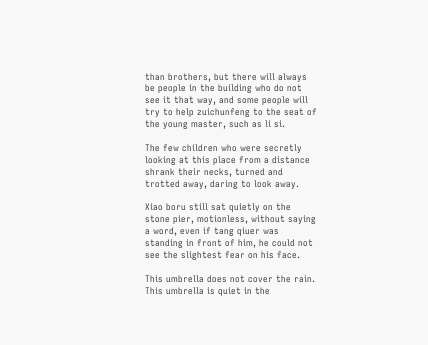than brothers, but there will always be people in the building who do not see it that way, and some people will try to help zuichunfeng to the seat of the young master, such as li si.

The few children who were secretly looking at this place from a distance shrank their necks, turned and trotted away, daring to look away.

Xiao boru still sat quietly on the stone pier, motionless, without saying a word, even if tang qiuer was standing in front of him, he could not see the slightest fear on his face.

This umbrella does not cover the rain. This umbrella is quiet in the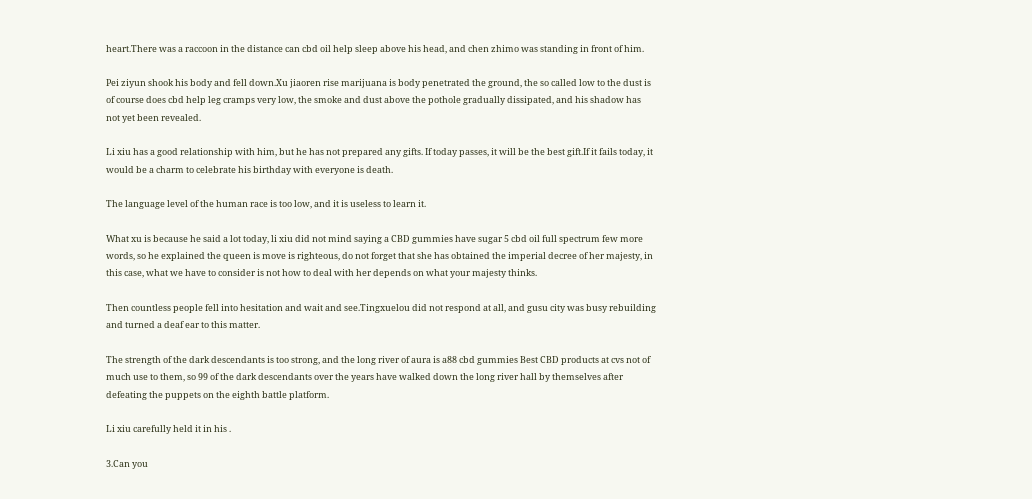heart.There was a raccoon in the distance can cbd oil help sleep above his head, and chen zhimo was standing in front of him.

Pei ziyun shook his body and fell down.Xu jiaoren rise marijuana is body penetrated the ground, the so called low to the dust is of course does cbd help leg cramps very low, the smoke and dust above the pothole gradually dissipated, and his shadow has not yet been revealed.

Li xiu has a good relationship with him, but he has not prepared any gifts. If today passes, it will be the best gift.If it fails today, it would be a charm to celebrate his birthday with everyone is death.

The language level of the human race is too low, and it is useless to learn it.

What xu is because he said a lot today, li xiu did not mind saying a CBD gummies have sugar 5 cbd oil full spectrum few more words, so he explained the queen is move is righteous, do not forget that she has obtained the imperial decree of her majesty, in this case, what we have to consider is not how to deal with her depends on what your majesty thinks.

Then countless people fell into hesitation and wait and see.Tingxuelou did not respond at all, and gusu city was busy rebuilding and turned a deaf ear to this matter.

The strength of the dark descendants is too strong, and the long river of aura is a88 cbd gummies Best CBD products at cvs not of much use to them, so 99 of the dark descendants over the years have walked down the long river hall by themselves after defeating the puppets on the eighth battle platform.

Li xiu carefully held it in his .

3.Can you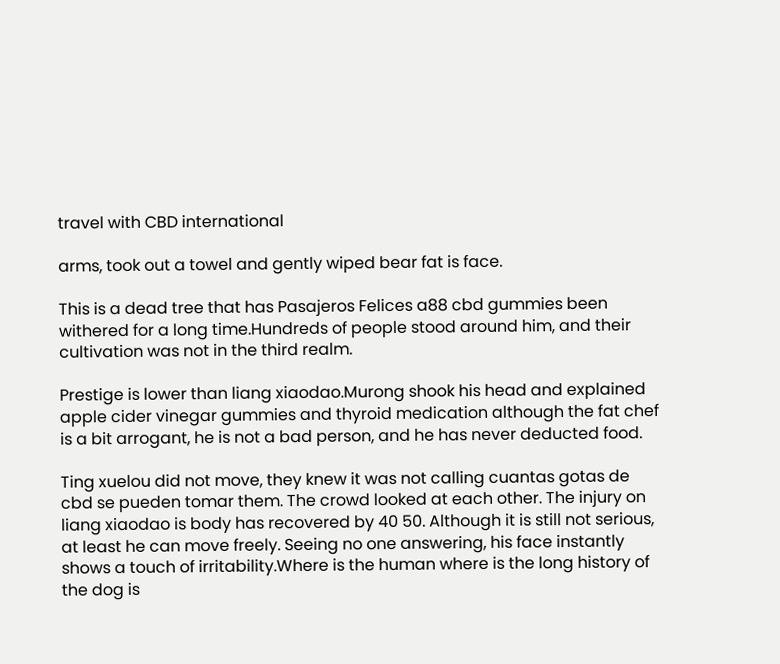travel with CBD international

arms, took out a towel and gently wiped bear fat is face.

This is a dead tree that has Pasajeros Felices a88 cbd gummies been withered for a long time.Hundreds of people stood around him, and their cultivation was not in the third realm.

Prestige is lower than liang xiaodao.Murong shook his head and explained apple cider vinegar gummies and thyroid medication although the fat chef is a bit arrogant, he is not a bad person, and he has never deducted food.

Ting xuelou did not move, they knew it was not calling cuantas gotas de cbd se pueden tomar them. The crowd looked at each other. The injury on liang xiaodao is body has recovered by 40 50. Although it is still not serious, at least he can move freely. Seeing no one answering, his face instantly shows a touch of irritability.Where is the human where is the long history of the dog is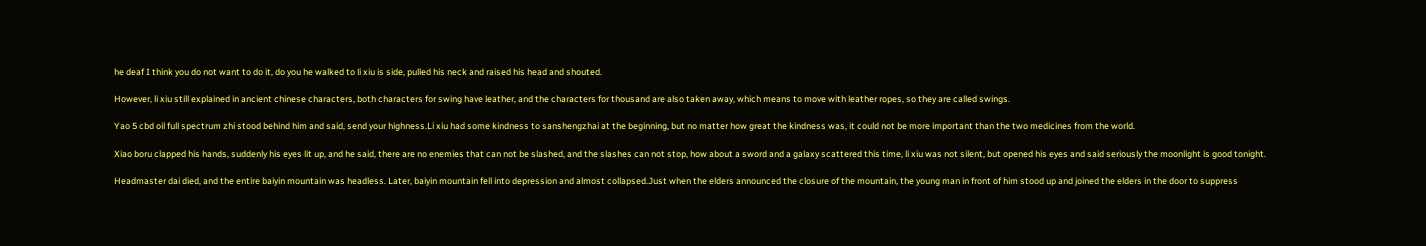he deaf I think you do not want to do it, do you he walked to li xiu is side, pulled his neck and raised his head and shouted.

However, li xiu still explained in ancient chinese characters, both characters for swing have leather, and the characters for thousand are also taken away, which means to move with leather ropes, so they are called swings.

Yao 5 cbd oil full spectrum zhi stood behind him and said, send your highness.Li xiu had some kindness to sanshengzhai at the beginning, but no matter how great the kindness was, it could not be more important than the two medicines from the world.

Xiao boru clapped his hands, suddenly his eyes lit up, and he said, there are no enemies that can not be slashed, and the slashes can not stop, how about a sword and a galaxy scattered this time, li xiu was not silent, but opened his eyes and said seriously the moonlight is good tonight.

Headmaster dai died, and the entire baiyin mountain was headless. Later, baiyin mountain fell into depression and almost collapsed.Just when the elders announced the closure of the mountain, the young man in front of him stood up and joined the elders in the door to suppress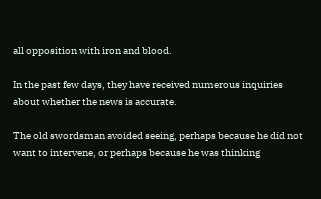all opposition with iron and blood.

In the past few days, they have received numerous inquiries about whether the news is accurate.

The old swordsman avoided seeing, perhaps because he did not want to intervene, or perhaps because he was thinking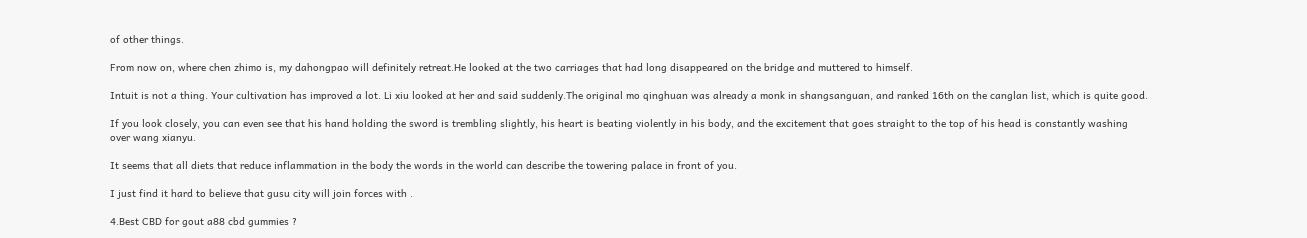of other things.

From now on, where chen zhimo is, my dahongpao will definitely retreat.He looked at the two carriages that had long disappeared on the bridge and muttered to himself.

Intuit is not a thing. Your cultivation has improved a lot. Li xiu looked at her and said suddenly.The original mo qinghuan was already a monk in shangsanguan, and ranked 16th on the canglan list, which is quite good.

If you look closely, you can even see that his hand holding the sword is trembling slightly, his heart is beating violently in his body, and the excitement that goes straight to the top of his head is constantly washing over wang xianyu.

It seems that all diets that reduce inflammation in the body the words in the world can describe the towering palace in front of you.

I just find it hard to believe that gusu city will join forces with .

4.Best CBD for gout a88 cbd gummies ?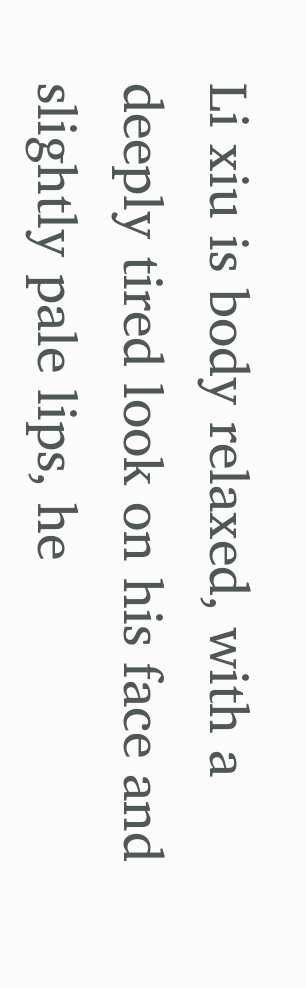Li xiu is body relaxed, with a deeply tired look on his face and slightly pale lips, he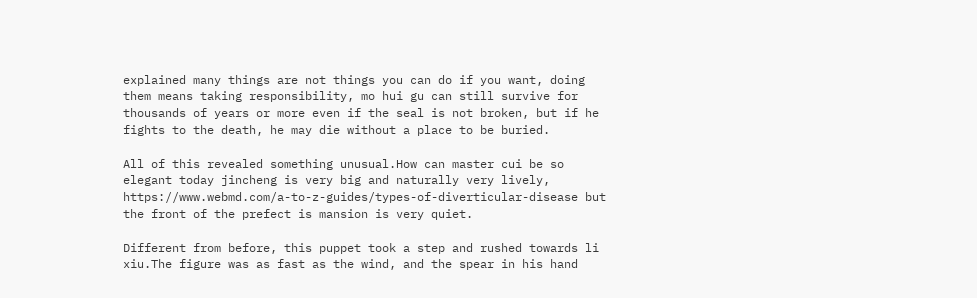explained many things are not things you can do if you want, doing them means taking responsibility, mo hui gu can still survive for thousands of years or more even if the seal is not broken, but if he fights to the death, he may die without a place to be buried.

All of this revealed something unusual.How can master cui be so elegant today jincheng is very big and naturally very lively, https://www.webmd.com/a-to-z-guides/types-of-diverticular-disease but the front of the prefect is mansion is very quiet.

Different from before, this puppet took a step and rushed towards li xiu.The figure was as fast as the wind, and the spear in his hand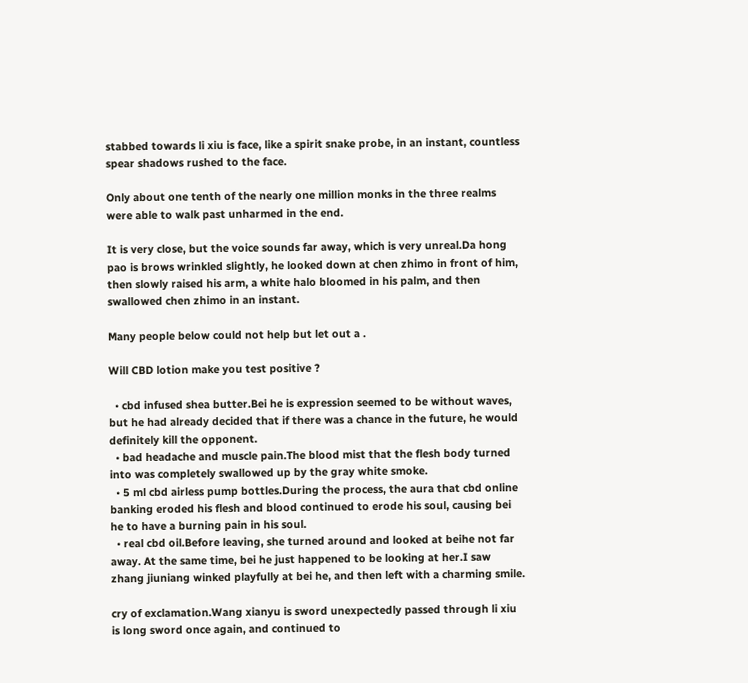stabbed towards li xiu is face, like a spirit snake probe, in an instant, countless spear shadows rushed to the face.

Only about one tenth of the nearly one million monks in the three realms were able to walk past unharmed in the end.

It is very close, but the voice sounds far away, which is very unreal.Da hong pao is brows wrinkled slightly, he looked down at chen zhimo in front of him, then slowly raised his arm, a white halo bloomed in his palm, and then swallowed chen zhimo in an instant.

Many people below could not help but let out a .

Will CBD lotion make you test positive ?

  • cbd infused shea butter.Bei he is expression seemed to be without waves, but he had already decided that if there was a chance in the future, he would definitely kill the opponent.
  • bad headache and muscle pain.The blood mist that the flesh body turned into was completely swallowed up by the gray white smoke.
  • 5 ml cbd airless pump bottles.During the process, the aura that cbd online banking eroded his flesh and blood continued to erode his soul, causing bei he to have a burning pain in his soul.
  • real cbd oil.Before leaving, she turned around and looked at beihe not far away. At the same time, bei he just happened to be looking at her.I saw zhang jiuniang winked playfully at bei he, and then left with a charming smile.

cry of exclamation.Wang xianyu is sword unexpectedly passed through li xiu is long sword once again, and continued to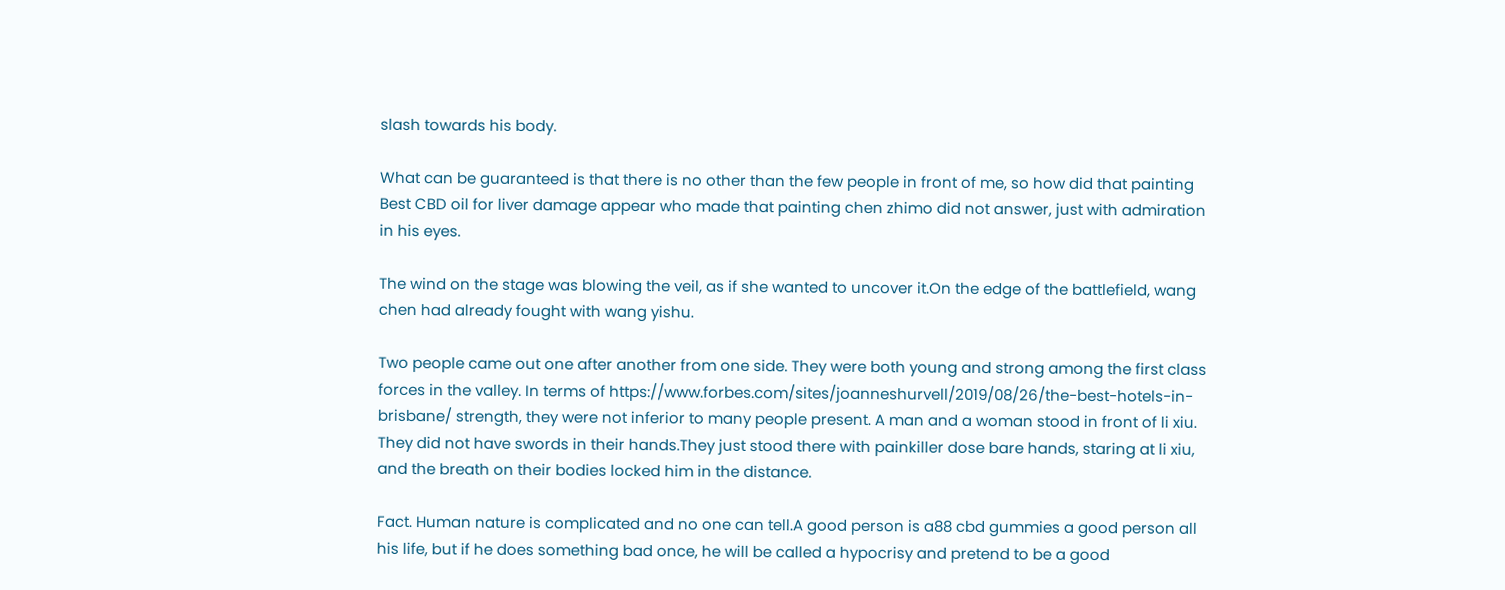slash towards his body.

What can be guaranteed is that there is no other than the few people in front of me, so how did that painting Best CBD oil for liver damage appear who made that painting chen zhimo did not answer, just with admiration in his eyes.

The wind on the stage was blowing the veil, as if she wanted to uncover it.On the edge of the battlefield, wang chen had already fought with wang yishu.

Two people came out one after another from one side. They were both young and strong among the first class forces in the valley. In terms of https://www.forbes.com/sites/joanneshurvell/2019/08/26/the-best-hotels-in-brisbane/ strength, they were not inferior to many people present. A man and a woman stood in front of li xiu. They did not have swords in their hands.They just stood there with painkiller dose bare hands, staring at li xiu, and the breath on their bodies locked him in the distance.

Fact. Human nature is complicated and no one can tell.A good person is a88 cbd gummies a good person all his life, but if he does something bad once, he will be called a hypocrisy and pretend to be a good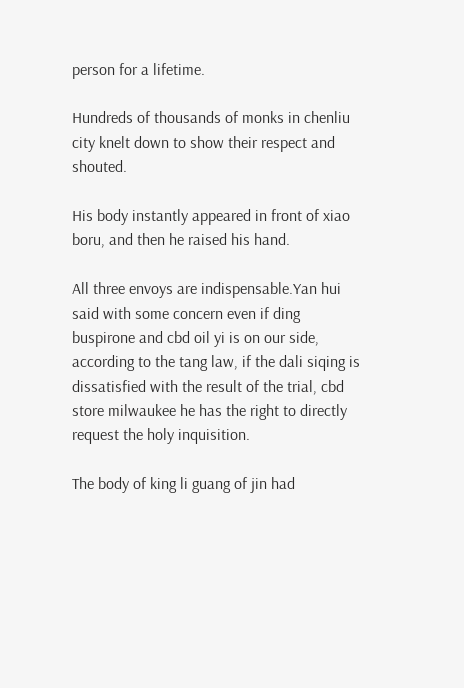person for a lifetime.

Hundreds of thousands of monks in chenliu city knelt down to show their respect and shouted.

His body instantly appeared in front of xiao boru, and then he raised his hand.

All three envoys are indispensable.Yan hui said with some concern even if ding buspirone and cbd oil yi is on our side, according to the tang law, if the dali siqing is dissatisfied with the result of the trial, cbd store milwaukee he has the right to directly request the holy inquisition.

The body of king li guang of jin had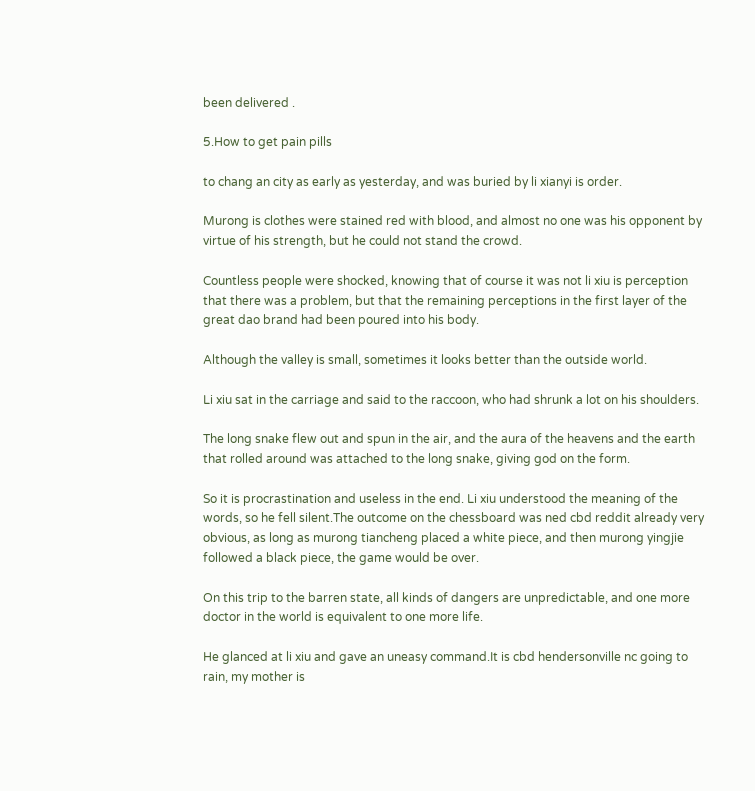been delivered .

5.How to get pain pills

to chang an city as early as yesterday, and was buried by li xianyi is order.

Murong is clothes were stained red with blood, and almost no one was his opponent by virtue of his strength, but he could not stand the crowd.

Countless people were shocked, knowing that of course it was not li xiu is perception that there was a problem, but that the remaining perceptions in the first layer of the great dao brand had been poured into his body.

Although the valley is small, sometimes it looks better than the outside world.

Li xiu sat in the carriage and said to the raccoon, who had shrunk a lot on his shoulders.

The long snake flew out and spun in the air, and the aura of the heavens and the earth that rolled around was attached to the long snake, giving god on the form.

So it is procrastination and useless in the end. Li xiu understood the meaning of the words, so he fell silent.The outcome on the chessboard was ned cbd reddit already very obvious, as long as murong tiancheng placed a white piece, and then murong yingjie followed a black piece, the game would be over.

On this trip to the barren state, all kinds of dangers are unpredictable, and one more doctor in the world is equivalent to one more life.

He glanced at li xiu and gave an uneasy command.It is cbd hendersonville nc going to rain, my mother is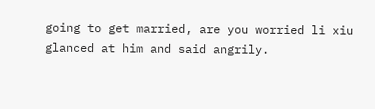going to get married, are you worried li xiu glanced at him and said angrily.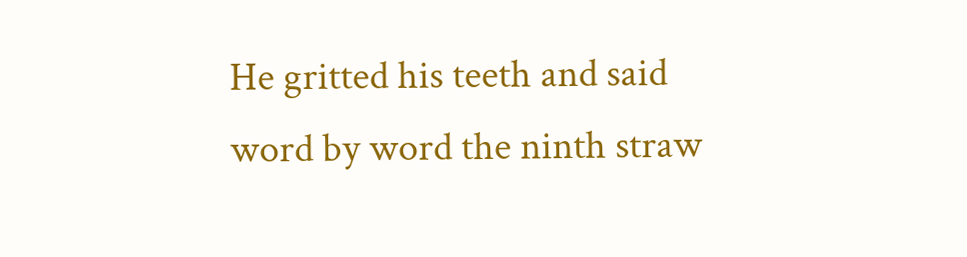He gritted his teeth and said word by word the ninth straw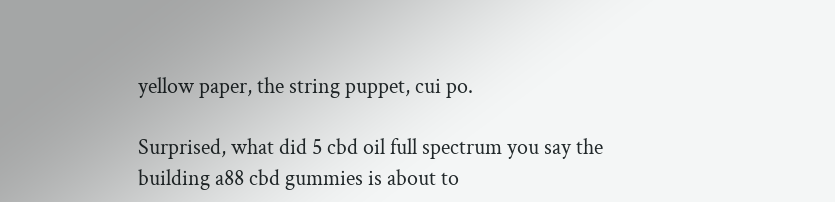yellow paper, the string puppet, cui po.

Surprised, what did 5 cbd oil full spectrum you say the building a88 cbd gummies is about to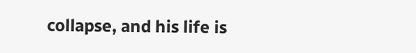collapse, and his life is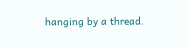hanging by a thread.